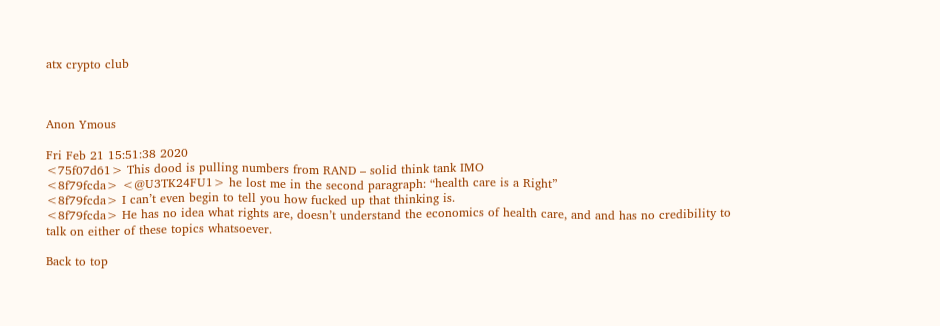atx crypto club



Anon Ymous

Fri Feb 21 15:51:38 2020
<75f07d61> This dood is pulling numbers from RAND – solid think tank IMO
<8f79fcda> <@U3TK24FU1> he lost me in the second paragraph: “health care is a Right”
<8f79fcda> I can’t even begin to tell you how fucked up that thinking is.
<8f79fcda> He has no idea what rights are, doesn’t understand the economics of health care, and and has no credibility to talk on either of these topics whatsoever.

Back to top